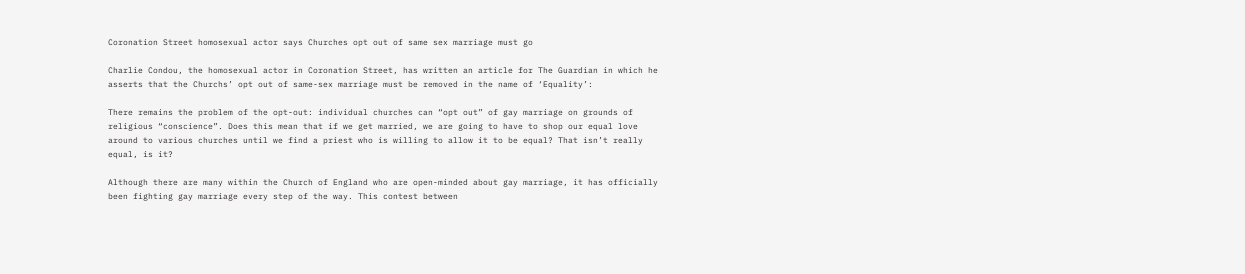Coronation Street homosexual actor says Churches opt out of same sex marriage must go

Charlie Condou, the homosexual actor in Coronation Street, has written an article for The Guardian in which he asserts that the Churchs’ opt out of same-sex marriage must be removed in the name of ‘Equality’:

There remains the problem of the opt-out: individual churches can “opt out” of gay marriage on grounds of religious “conscience”. Does this mean that if we get married, we are going to have to shop our equal love around to various churches until we find a priest who is willing to allow it to be equal? That isn’t really equal, is it?

Although there are many within the Church of England who are open-minded about gay marriage, it has officially been fighting gay marriage every step of the way. This contest between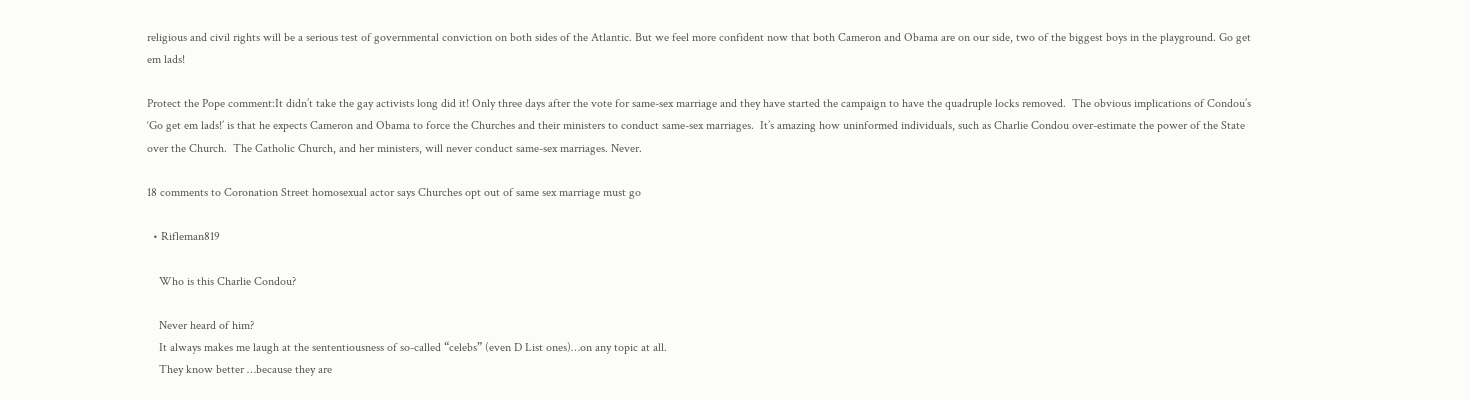religious and civil rights will be a serious test of governmental conviction on both sides of the Atlantic. But we feel more confident now that both Cameron and Obama are on our side, two of the biggest boys in the playground. Go get em lads!

Protect the Pope comment:It didn’t take the gay activists long did it! Only three days after the vote for same-sex marriage and they have started the campaign to have the quadruple locks removed.  The obvious implications of Condou’s ‘Go get em lads!’ is that he expects Cameron and Obama to force the Churches and their ministers to conduct same-sex marriages.  It’s amazing how uninformed individuals, such as Charlie Condou over-estimate the power of the State over the Church.  The Catholic Church, and her ministers, will never conduct same-sex marriages. Never.

18 comments to Coronation Street homosexual actor says Churches opt out of same sex marriage must go

  • Rifleman819

    Who is this Charlie Condou?

    Never heard of him?
    It always makes me laugh at the sententiousness of so-called “celebs” (even D List ones)…on any topic at all.
    They know better …because they are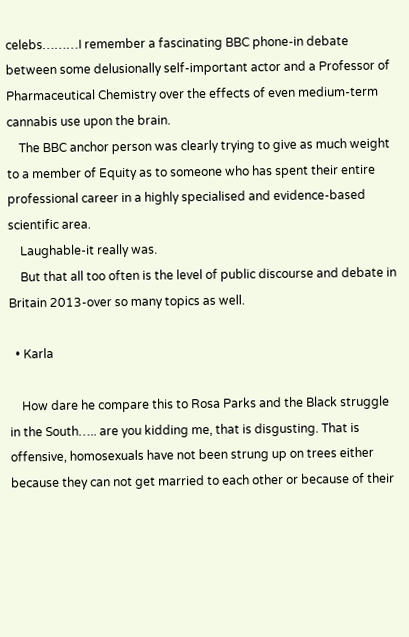celebs………I remember a fascinating BBC phone-in debate between some delusionally self-important actor and a Professor of Pharmaceutical Chemistry over the effects of even medium-term cannabis use upon the brain.
    The BBC anchor person was clearly trying to give as much weight to a member of Equity as to someone who has spent their entire professional career in a highly specialised and evidence-based scientific area.
    Laughable-it really was.
    But that all too often is the level of public discourse and debate in Britain 2013-over so many topics as well.

  • Karla

    How dare he compare this to Rosa Parks and the Black struggle in the South….. are you kidding me, that is disgusting. That is offensive, homosexuals have not been strung up on trees either because they can not get married to each other or because of their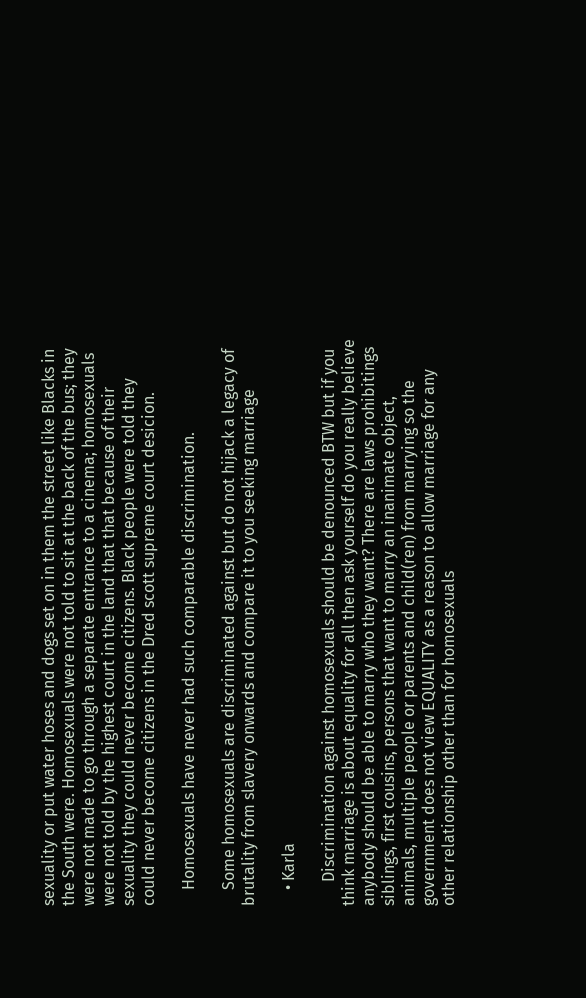sexuality or put water hoses and dogs set on in them the street like Blacks in the South were. Homosexuals were not told to sit at the back of the bus; they were not made to go through a separate entrance to a cinema; homosexuals were not told by the highest court in the land that that because of their sexuality they could never become citizens. Black people were told they could never become citizens in the Dred scott supreme court desicion.

    Homosexuals have never had such comparable discrimination.

    Some homosexuals are discriminated against but do not hijack a legacy of brutality from slavery onwards and compare it to you seeking marriage

    • Karla

      Discrimination against homosexuals should be denounced BTW but if you think marriage is about equality for all then ask yourself do you really believe anybody should be able to marry who they want? There are laws prohibitings siblings, first cousins, persons that want to marry an inanimate object, animals, multiple people or parents and child(ren) from marrying so the government does not view EQUALITY as a reason to allow marriage for any other relationship other than for homosexuals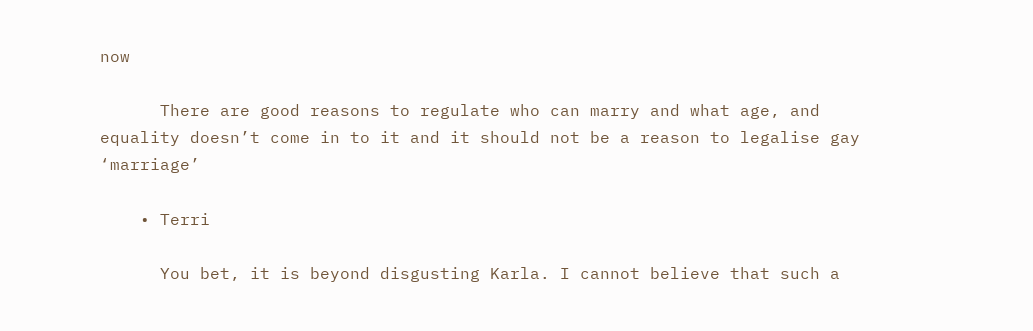now

      There are good reasons to regulate who can marry and what age, and equality doesn’t come in to it and it should not be a reason to legalise gay ‘marriage’

    • Terri

      You bet, it is beyond disgusting Karla. I cannot believe that such a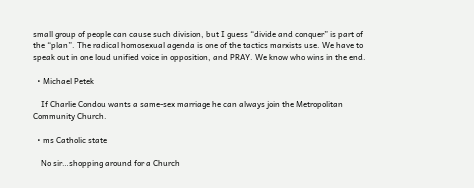small group of people can cause such division, but I guess “divide and conquer” is part of the “plan”. The radical homosexual agenda is one of the tactics marxists use. We have to speak out in one loud unified voice in opposition, and PRAY. We know who wins in the end.

  • Michael Petek

    If Charlie Condou wants a same-sex marriage he can always join the Metropolitan Community Church.

  • ms Catholic state

    No sir…shopping around for a Church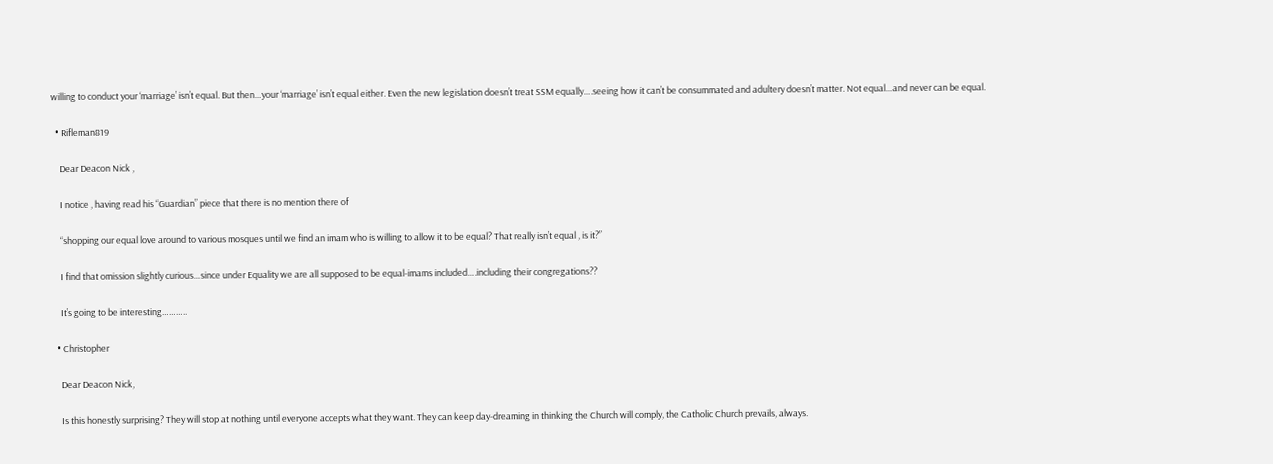willing to conduct your ‘marriage’ isn’t equal. But then…your ‘marriage’ isn’t equal either. Even the new legislation doesn’t treat SSM equally….seeing how it can’t be consummated and adultery doesn’t matter. Not equal…and never can be equal.

  • Rifleman819

    Dear Deacon Nick ,

    I notice , having read his “Guardian” piece that there is no mention there of

    “shopping our equal love around to various mosques until we find an imam who is willing to allow it to be equal? That really isn’t equal , is it?”

    I find that omission slightly curious…since under Equality we are all supposed to be equal-imams included….including their congregations??

    It’s going to be interesting………..

  • Christopher

    Dear Deacon Nick,

    Is this honestly surprising? They will stop at nothing until everyone accepts what they want. They can keep day-dreaming in thinking the Church will comply, the Catholic Church prevails, always.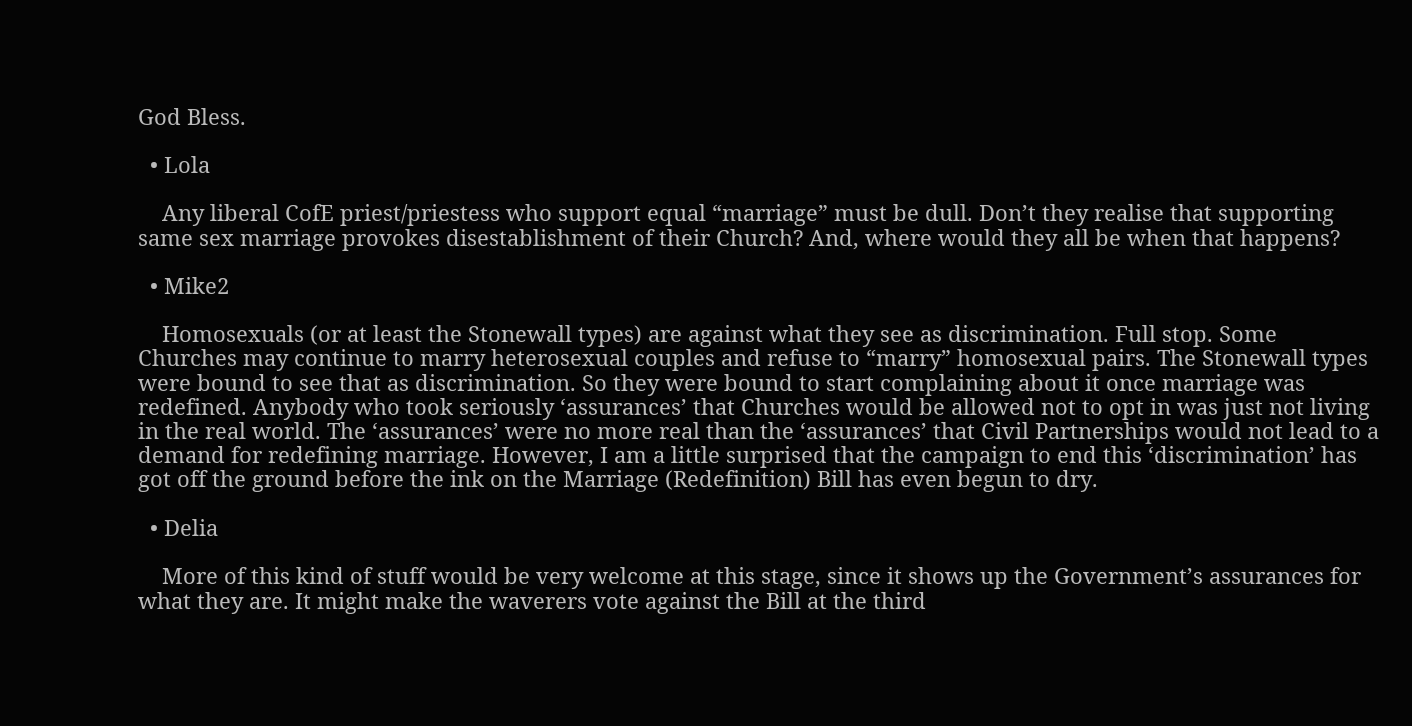God Bless.

  • Lola

    Any liberal CofE priest/priestess who support equal “marriage” must be dull. Don’t they realise that supporting same sex marriage provokes disestablishment of their Church? And, where would they all be when that happens?

  • Mike2

    Homosexuals (or at least the Stonewall types) are against what they see as discrimination. Full stop. Some Churches may continue to marry heterosexual couples and refuse to “marry” homosexual pairs. The Stonewall types were bound to see that as discrimination. So they were bound to start complaining about it once marriage was redefined. Anybody who took seriously ‘assurances’ that Churches would be allowed not to opt in was just not living in the real world. The ‘assurances’ were no more real than the ‘assurances’ that Civil Partnerships would not lead to a demand for redefining marriage. However, I am a little surprised that the campaign to end this ‘discrimination’ has got off the ground before the ink on the Marriage (Redefinition) Bill has even begun to dry.

  • Delia

    More of this kind of stuff would be very welcome at this stage, since it shows up the Government’s assurances for what they are. It might make the waverers vote against the Bill at the third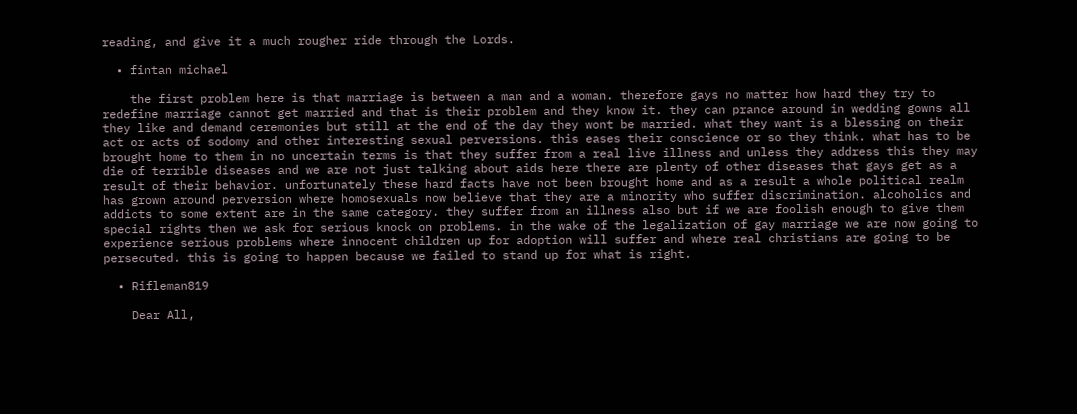reading, and give it a much rougher ride through the Lords.

  • fintan michael

    the first problem here is that marriage is between a man and a woman. therefore gays no matter how hard they try to redefine marriage cannot get married and that is their problem and they know it. they can prance around in wedding gowns all they like and demand ceremonies but still at the end of the day they wont be married. what they want is a blessing on their act or acts of sodomy and other interesting sexual perversions. this eases their conscience or so they think. what has to be brought home to them in no uncertain terms is that they suffer from a real live illness and unless they address this they may die of terrible diseases and we are not just talking about aids here there are plenty of other diseases that gays get as a result of their behavior. unfortunately these hard facts have not been brought home and as a result a whole political realm has grown around perversion where homosexuals now believe that they are a minority who suffer discrimination. alcoholics and addicts to some extent are in the same category. they suffer from an illness also but if we are foolish enough to give them special rights then we ask for serious knock on problems. in the wake of the legalization of gay marriage we are now going to experience serious problems where innocent children up for adoption will suffer and where real christians are going to be persecuted. this is going to happen because we failed to stand up for what is right.

  • Rifleman819

    Dear All,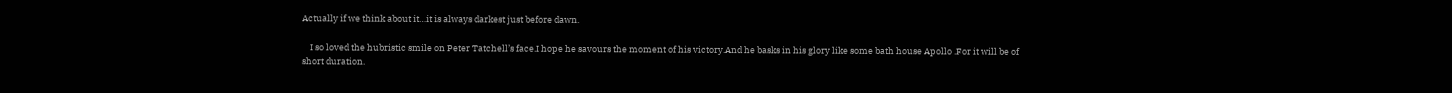Actually if we think about it…it is always darkest just before dawn.

    I so loved the hubristic smile on Peter Tatchell’s face.I hope he savours the moment of his victory.And he basks in his glory like some bath house Apollo .For it will be of short duration.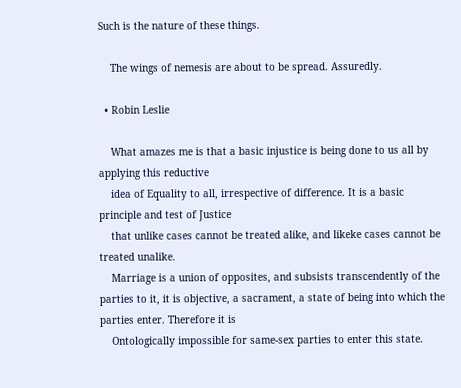Such is the nature of these things.

    The wings of nemesis are about to be spread. Assuredly.

  • Robin Leslie

    What amazes me is that a basic injustice is being done to us all by applying this reductive
    idea of Equality to all, irrespective of difference. It is a basic principle and test of Justice
    that unlike cases cannot be treated alike, and likeke cases cannot be treated unalike.
    Marriage is a union of opposites, and subsists transcendently of the parties to it, it is objective, a sacrament, a state of being into which the parties enter. Therefore it is
    Ontologically impossible for same-sex parties to enter this state.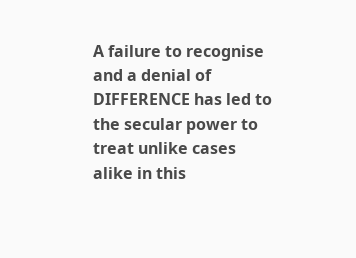A failure to recognise and a denial of DIFFERENCE has led to the secular power to treat unlike cases alike in this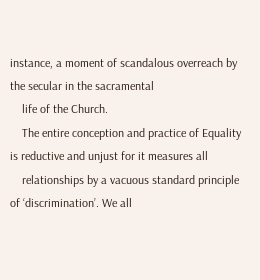instance, a moment of scandalous overreach by the secular in the sacramental
    life of the Church.
    The entire conception and practice of Equality is reductive and unjust for it measures all
    relationships by a vacuous standard principle of ‘discrimination’. We all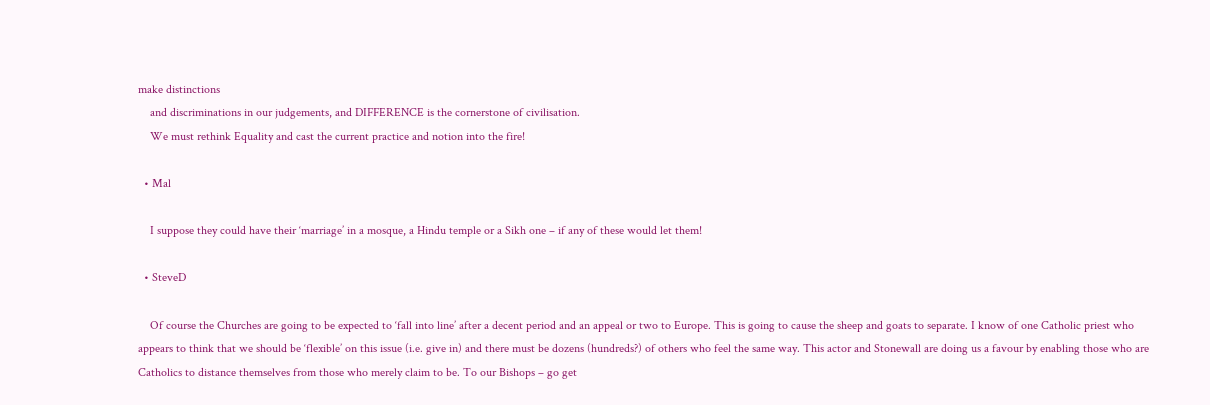make distinctions
    and discriminations in our judgements, and DIFFERENCE is the cornerstone of civilisation.
    We must rethink Equality and cast the current practice and notion into the fire!

  • Mal

    I suppose they could have their ‘marriage’ in a mosque, a Hindu temple or a Sikh one – if any of these would let them!

  • SteveD

    Of course the Churches are going to be expected to ‘fall into line’ after a decent period and an appeal or two to Europe. This is going to cause the sheep and goats to separate. I know of one Catholic priest who appears to think that we should be ‘flexible’ on this issue (i.e. give in) and there must be dozens (hundreds?) of others who feel the same way. This actor and Stonewall are doing us a favour by enabling those who are Catholics to distance themselves from those who merely claim to be. To our Bishops – go get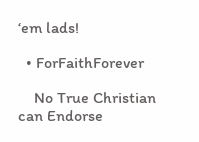‘em lads!

  • ForFaithForever

    No True Christian can Endorse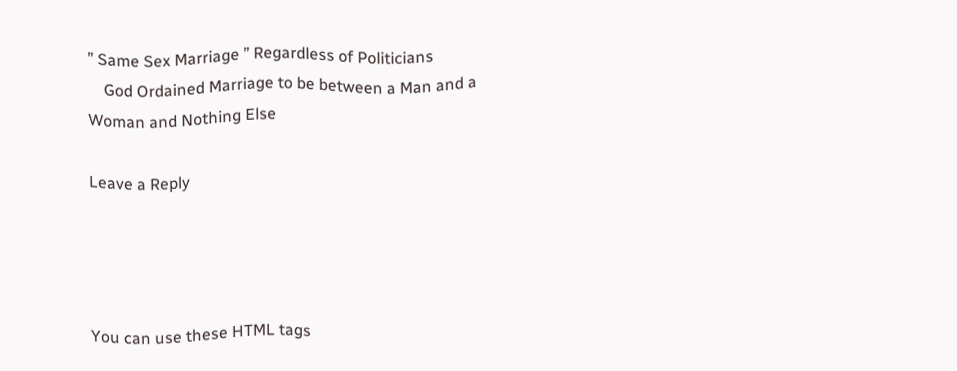” Same Sex Marriage ” Regardless of Politicians
    God Ordained Marriage to be between a Man and a Woman and Nothing Else

Leave a Reply




You can use these HTML tags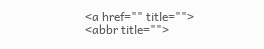<a href="" title=""> <abbr title="">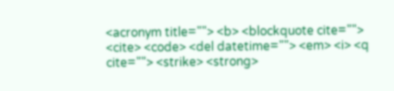<acronym title=""> <b> <blockquote cite=""> <cite> <code> <del datetime=""> <em> <i> <q cite=""> <strike> <strong>